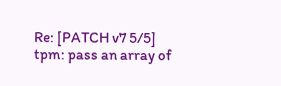Re: [PATCH v7 5/5] tpm: pass an array of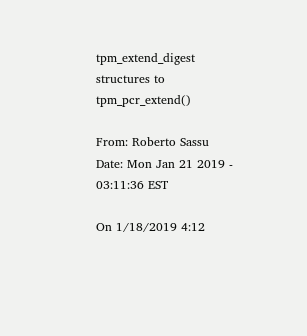tpm_extend_digest structures to tpm_pcr_extend()

From: Roberto Sassu
Date: Mon Jan 21 2019 - 03:11:36 EST

On 1/18/2019 4:12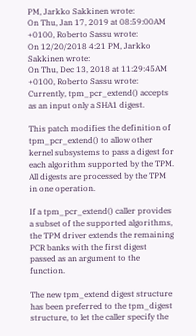PM, Jarkko Sakkinen wrote:
On Thu, Jan 17, 2019 at 08:59:00AM +0100, Roberto Sassu wrote:
On 12/20/2018 4:21 PM, Jarkko Sakkinen wrote:
On Thu, Dec 13, 2018 at 11:29:45AM +0100, Roberto Sassu wrote:
Currently, tpm_pcr_extend() accepts as an input only a SHA1 digest.

This patch modifies the definition of tpm_pcr_extend() to allow other
kernel subsystems to pass a digest for each algorithm supported by the TPM.
All digests are processed by the TPM in one operation.

If a tpm_pcr_extend() caller provides a subset of the supported algorithms,
the TPM driver extends the remaining PCR banks with the first digest
passed as an argument to the function.

The new tpm_extend digest structure has been preferred to the tpm_digest
structure, to let the caller specify the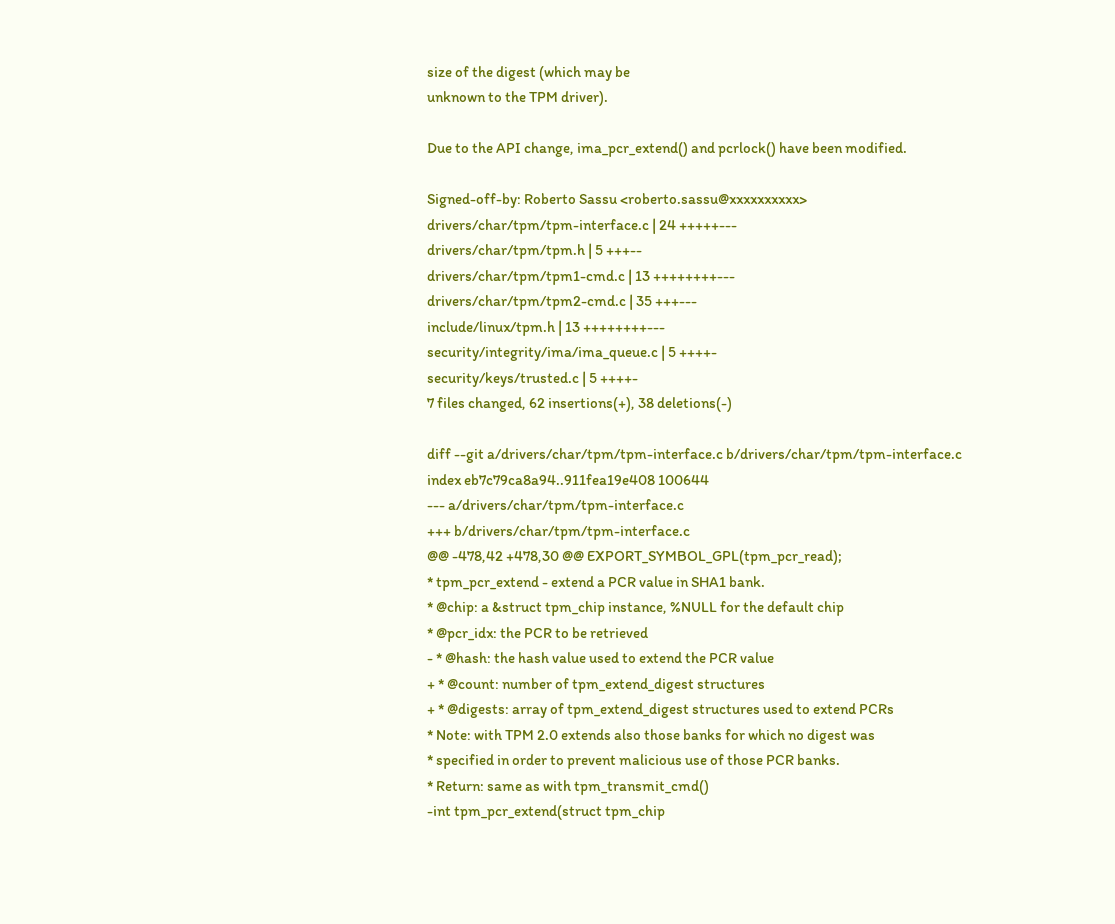size of the digest (which may be
unknown to the TPM driver).

Due to the API change, ima_pcr_extend() and pcrlock() have been modified.

Signed-off-by: Roberto Sassu <roberto.sassu@xxxxxxxxxx>
drivers/char/tpm/tpm-interface.c | 24 +++++---
drivers/char/tpm/tpm.h | 5 +++--
drivers/char/tpm/tpm1-cmd.c | 13 ++++++++---
drivers/char/tpm/tpm2-cmd.c | 35 +++---
include/linux/tpm.h | 13 ++++++++---
security/integrity/ima/ima_queue.c | 5 ++++-
security/keys/trusted.c | 5 ++++-
7 files changed, 62 insertions(+), 38 deletions(-)

diff --git a/drivers/char/tpm/tpm-interface.c b/drivers/char/tpm/tpm-interface.c
index eb7c79ca8a94..911fea19e408 100644
--- a/drivers/char/tpm/tpm-interface.c
+++ b/drivers/char/tpm/tpm-interface.c
@@ -478,42 +478,30 @@ EXPORT_SYMBOL_GPL(tpm_pcr_read);
* tpm_pcr_extend - extend a PCR value in SHA1 bank.
* @chip: a &struct tpm_chip instance, %NULL for the default chip
* @pcr_idx: the PCR to be retrieved
- * @hash: the hash value used to extend the PCR value
+ * @count: number of tpm_extend_digest structures
+ * @digests: array of tpm_extend_digest structures used to extend PCRs
* Note: with TPM 2.0 extends also those banks for which no digest was
* specified in order to prevent malicious use of those PCR banks.
* Return: same as with tpm_transmit_cmd()
-int tpm_pcr_extend(struct tpm_chip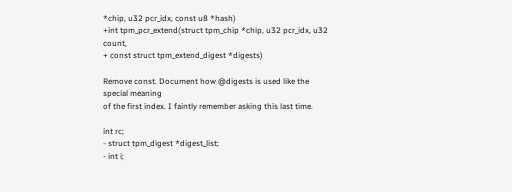*chip, u32 pcr_idx, const u8 *hash)
+int tpm_pcr_extend(struct tpm_chip *chip, u32 pcr_idx, u32 count,
+ const struct tpm_extend_digest *digests)

Remove const. Document how @digests is used like the special meaning
of the first index. I faintly remember asking this last time.

int rc;
- struct tpm_digest *digest_list;
- int i;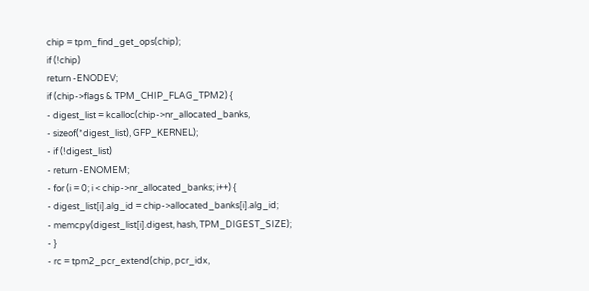chip = tpm_find_get_ops(chip);
if (!chip)
return -ENODEV;
if (chip->flags & TPM_CHIP_FLAG_TPM2) {
- digest_list = kcalloc(chip->nr_allocated_banks,
- sizeof(*digest_list), GFP_KERNEL);
- if (!digest_list)
- return -ENOMEM;
- for (i = 0; i < chip->nr_allocated_banks; i++) {
- digest_list[i].alg_id = chip->allocated_banks[i].alg_id;
- memcpy(digest_list[i].digest, hash, TPM_DIGEST_SIZE);
- }
- rc = tpm2_pcr_extend(chip, pcr_idx,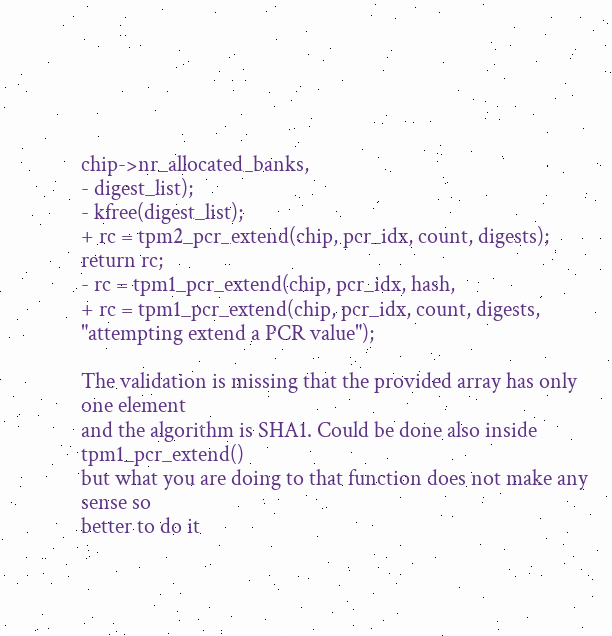chip->nr_allocated_banks,
- digest_list);
- kfree(digest_list);
+ rc = tpm2_pcr_extend(chip, pcr_idx, count, digests);
return rc;
- rc = tpm1_pcr_extend(chip, pcr_idx, hash,
+ rc = tpm1_pcr_extend(chip, pcr_idx, count, digests,
"attempting extend a PCR value");

The validation is missing that the provided array has only one element
and the algorithm is SHA1. Could be done also inside tpm1_pcr_extend()
but what you are doing to that function does not make any sense so
better to do it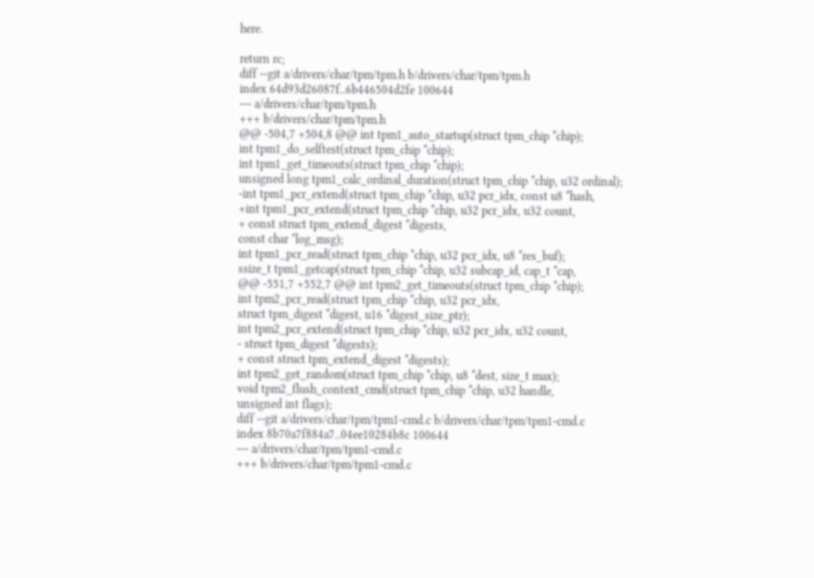here.

return rc;
diff --git a/drivers/char/tpm/tpm.h b/drivers/char/tpm/tpm.h
index 64d93d26087f..6b446504d2fe 100644
--- a/drivers/char/tpm/tpm.h
+++ b/drivers/char/tpm/tpm.h
@@ -504,7 +504,8 @@ int tpm1_auto_startup(struct tpm_chip *chip);
int tpm1_do_selftest(struct tpm_chip *chip);
int tpm1_get_timeouts(struct tpm_chip *chip);
unsigned long tpm1_calc_ordinal_duration(struct tpm_chip *chip, u32 ordinal);
-int tpm1_pcr_extend(struct tpm_chip *chip, u32 pcr_idx, const u8 *hash,
+int tpm1_pcr_extend(struct tpm_chip *chip, u32 pcr_idx, u32 count,
+ const struct tpm_extend_digest *digests,
const char *log_msg);
int tpm1_pcr_read(struct tpm_chip *chip, u32 pcr_idx, u8 *res_buf);
ssize_t tpm1_getcap(struct tpm_chip *chip, u32 subcap_id, cap_t *cap,
@@ -551,7 +552,7 @@ int tpm2_get_timeouts(struct tpm_chip *chip);
int tpm2_pcr_read(struct tpm_chip *chip, u32 pcr_idx,
struct tpm_digest *digest, u16 *digest_size_ptr);
int tpm2_pcr_extend(struct tpm_chip *chip, u32 pcr_idx, u32 count,
- struct tpm_digest *digests);
+ const struct tpm_extend_digest *digests);
int tpm2_get_random(struct tpm_chip *chip, u8 *dest, size_t max);
void tpm2_flush_context_cmd(struct tpm_chip *chip, u32 handle,
unsigned int flags);
diff --git a/drivers/char/tpm/tpm1-cmd.c b/drivers/char/tpm/tpm1-cmd.c
index 8b70a7f884a7..04ee10284b8c 100644
--- a/drivers/char/tpm/tpm1-cmd.c
+++ b/drivers/char/tpm/tpm1-cmd.c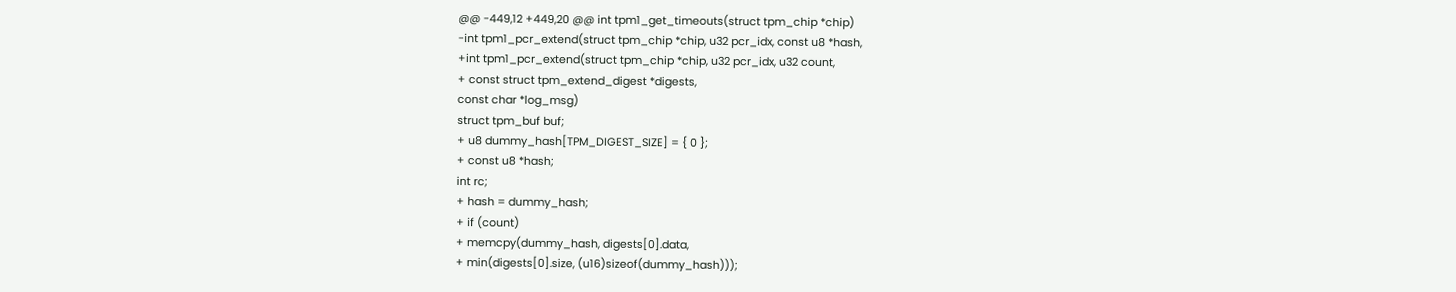@@ -449,12 +449,20 @@ int tpm1_get_timeouts(struct tpm_chip *chip)
-int tpm1_pcr_extend(struct tpm_chip *chip, u32 pcr_idx, const u8 *hash,
+int tpm1_pcr_extend(struct tpm_chip *chip, u32 pcr_idx, u32 count,
+ const struct tpm_extend_digest *digests,
const char *log_msg)
struct tpm_buf buf;
+ u8 dummy_hash[TPM_DIGEST_SIZE] = { 0 };
+ const u8 *hash;
int rc;
+ hash = dummy_hash;
+ if (count)
+ memcpy(dummy_hash, digests[0].data,
+ min(digests[0].size, (u16)sizeof(dummy_hash)));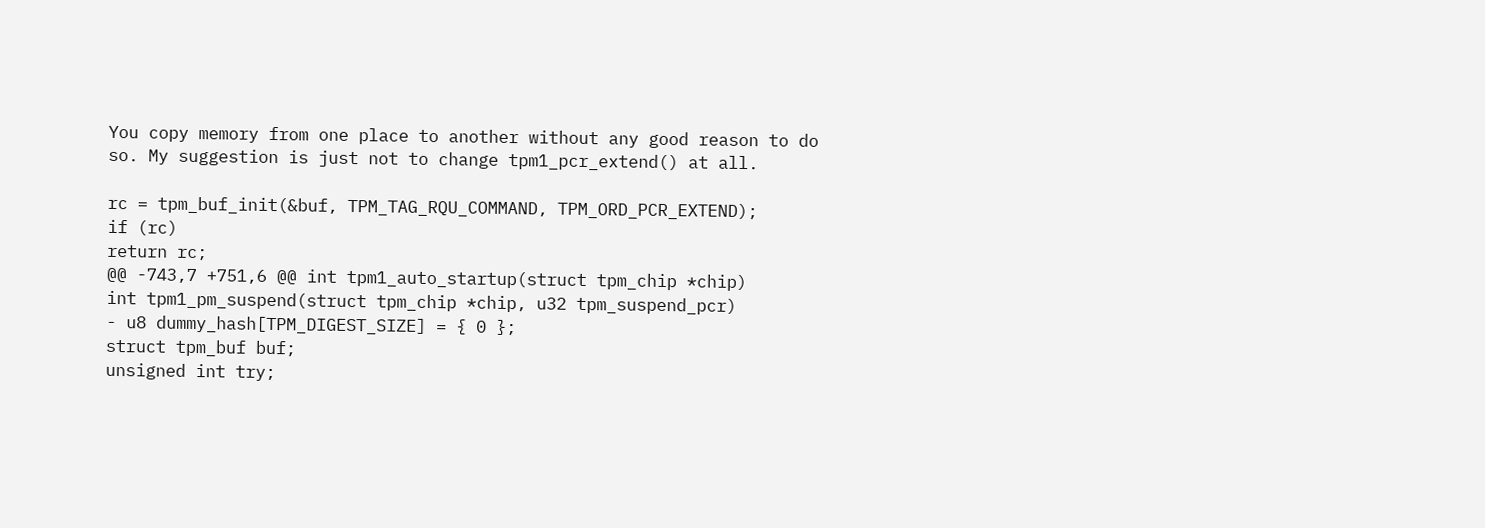You copy memory from one place to another without any good reason to do
so. My suggestion is just not to change tpm1_pcr_extend() at all.

rc = tpm_buf_init(&buf, TPM_TAG_RQU_COMMAND, TPM_ORD_PCR_EXTEND);
if (rc)
return rc;
@@ -743,7 +751,6 @@ int tpm1_auto_startup(struct tpm_chip *chip)
int tpm1_pm_suspend(struct tpm_chip *chip, u32 tpm_suspend_pcr)
- u8 dummy_hash[TPM_DIGEST_SIZE] = { 0 };
struct tpm_buf buf;
unsigned int try;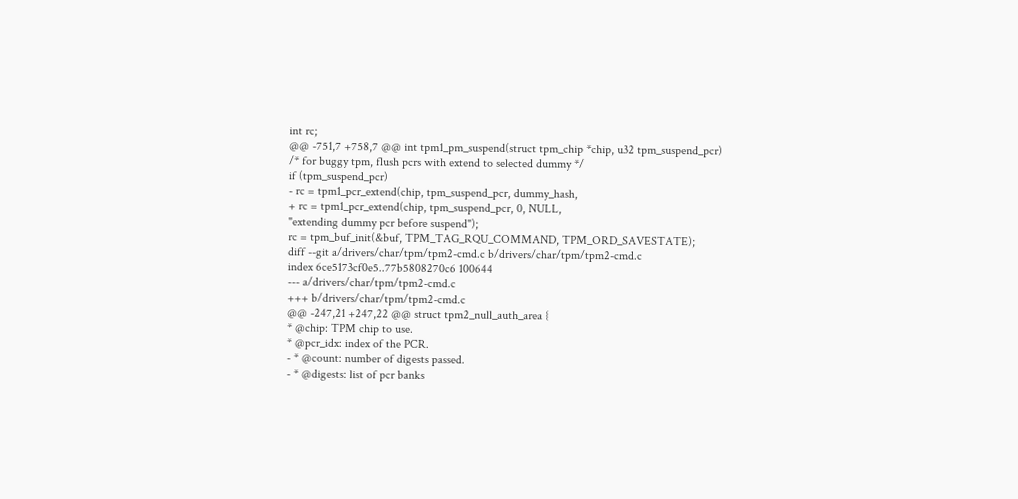int rc;
@@ -751,7 +758,7 @@ int tpm1_pm_suspend(struct tpm_chip *chip, u32 tpm_suspend_pcr)
/* for buggy tpm, flush pcrs with extend to selected dummy */
if (tpm_suspend_pcr)
- rc = tpm1_pcr_extend(chip, tpm_suspend_pcr, dummy_hash,
+ rc = tpm1_pcr_extend(chip, tpm_suspend_pcr, 0, NULL,
"extending dummy pcr before suspend");
rc = tpm_buf_init(&buf, TPM_TAG_RQU_COMMAND, TPM_ORD_SAVESTATE);
diff --git a/drivers/char/tpm/tpm2-cmd.c b/drivers/char/tpm/tpm2-cmd.c
index 6ce5173cf0e5..77b5808270c6 100644
--- a/drivers/char/tpm/tpm2-cmd.c
+++ b/drivers/char/tpm/tpm2-cmd.c
@@ -247,21 +247,22 @@ struct tpm2_null_auth_area {
* @chip: TPM chip to use.
* @pcr_idx: index of the PCR.
- * @count: number of digests passed.
- * @digests: list of pcr banks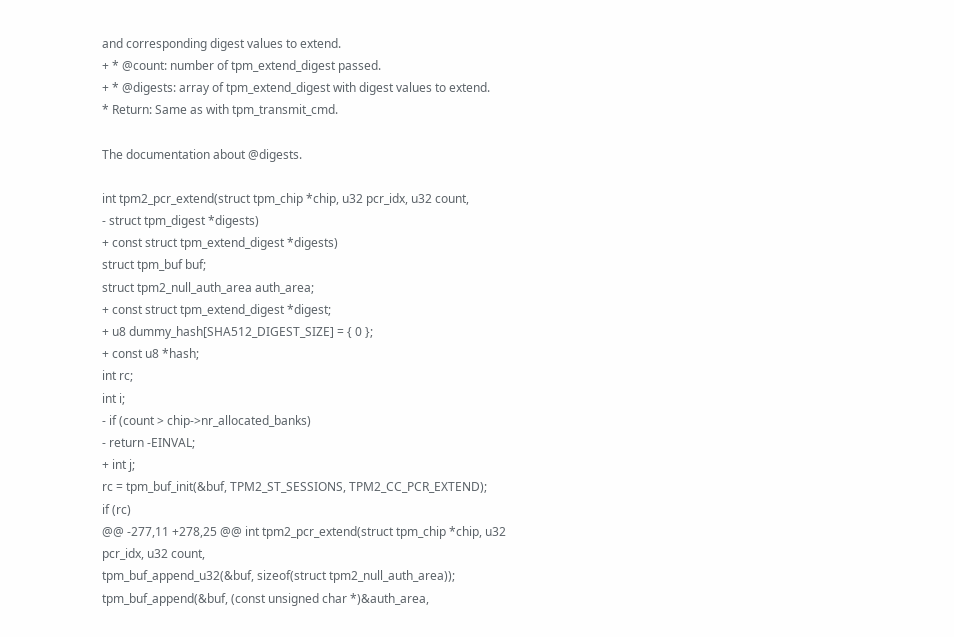and corresponding digest values to extend.
+ * @count: number of tpm_extend_digest passed.
+ * @digests: array of tpm_extend_digest with digest values to extend.
* Return: Same as with tpm_transmit_cmd.

The documentation about @digests.

int tpm2_pcr_extend(struct tpm_chip *chip, u32 pcr_idx, u32 count,
- struct tpm_digest *digests)
+ const struct tpm_extend_digest *digests)
struct tpm_buf buf;
struct tpm2_null_auth_area auth_area;
+ const struct tpm_extend_digest *digest;
+ u8 dummy_hash[SHA512_DIGEST_SIZE] = { 0 };
+ const u8 *hash;
int rc;
int i;
- if (count > chip->nr_allocated_banks)
- return -EINVAL;
+ int j;
rc = tpm_buf_init(&buf, TPM2_ST_SESSIONS, TPM2_CC_PCR_EXTEND);
if (rc)
@@ -277,11 +278,25 @@ int tpm2_pcr_extend(struct tpm_chip *chip, u32 pcr_idx, u32 count,
tpm_buf_append_u32(&buf, sizeof(struct tpm2_null_auth_area));
tpm_buf_append(&buf, (const unsigned char *)&auth_area,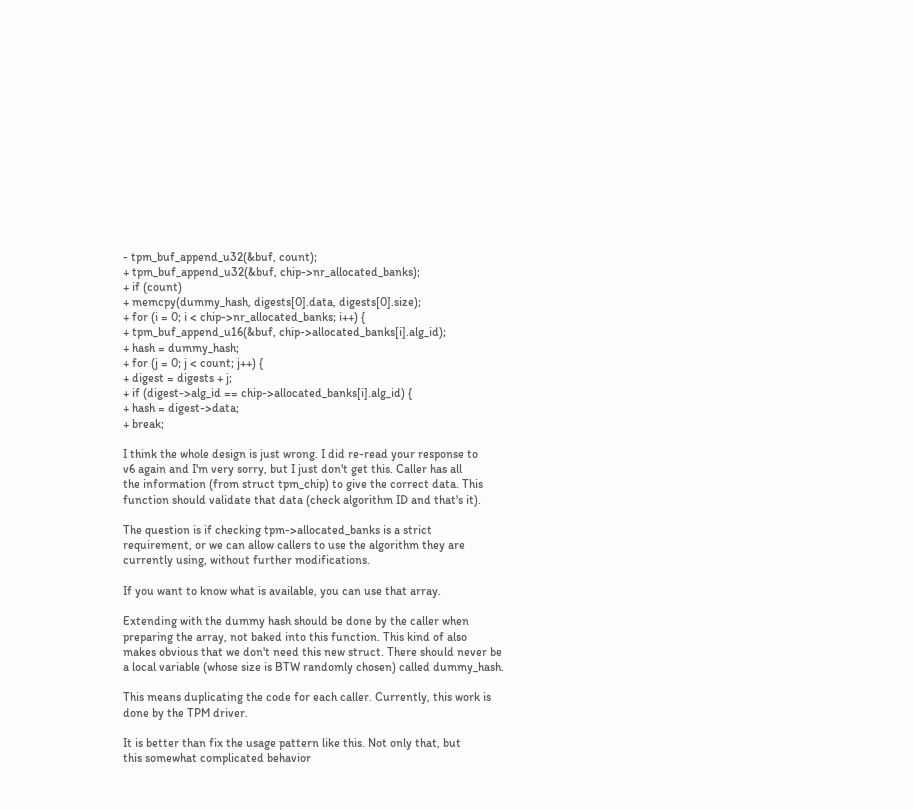- tpm_buf_append_u32(&buf, count);
+ tpm_buf_append_u32(&buf, chip->nr_allocated_banks);
+ if (count)
+ memcpy(dummy_hash, digests[0].data, digests[0].size);
+ for (i = 0; i < chip->nr_allocated_banks; i++) {
+ tpm_buf_append_u16(&buf, chip->allocated_banks[i].alg_id);
+ hash = dummy_hash;
+ for (j = 0; j < count; j++) {
+ digest = digests + j;
+ if (digest->alg_id == chip->allocated_banks[i].alg_id) {
+ hash = digest->data;
+ break;

I think the whole design is just wrong. I did re-read your response to
v6 again and I'm very sorry, but I just don't get this. Caller has all
the information (from struct tpm_chip) to give the correct data. This
function should validate that data (check algorithm ID and that's it).

The question is if checking tpm->allocated_banks is a strict
requirement, or we can allow callers to use the algorithm they are
currently using, without further modifications.

If you want to know what is available, you can use that array.

Extending with the dummy hash should be done by the caller when
preparing the array, not baked into this function. This kind of also
makes obvious that we don't need this new struct. There should never be
a local variable (whose size is BTW randomly chosen) called dummy_hash.

This means duplicating the code for each caller. Currently, this work is
done by the TPM driver.

It is better than fix the usage pattern like this. Not only that, but
this somewhat complicated behavior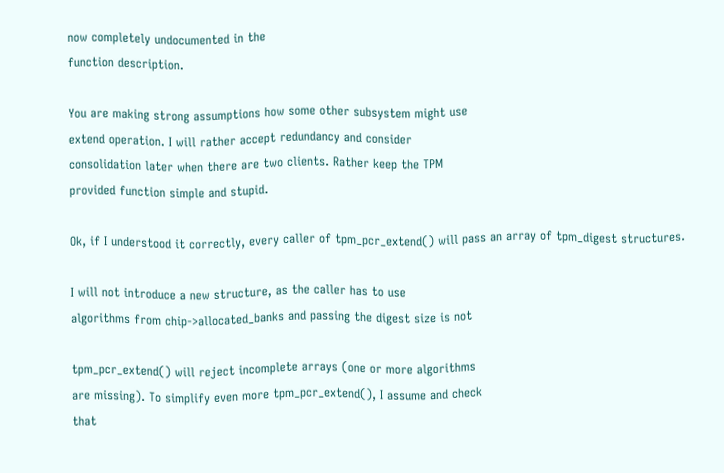now completely undocumented in the
function description.

You are making strong assumptions how some other subsystem might use
extend operation. I will rather accept redundancy and consider
consolidation later when there are two clients. Rather keep the TPM
provided function simple and stupid.

Ok, if I understood it correctly, every caller of tpm_pcr_extend() will pass an array of tpm_digest structures.

I will not introduce a new structure, as the caller has to use
algorithms from chip->allocated_banks and passing the digest size is not

tpm_pcr_extend() will reject incomplete arrays (one or more algorithms
are missing). To simplify even more tpm_pcr_extend(), I assume and check
that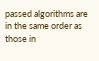passed algorithms are in the same order as those in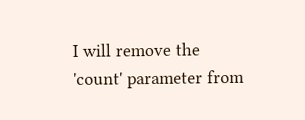I will remove the 'count' parameter from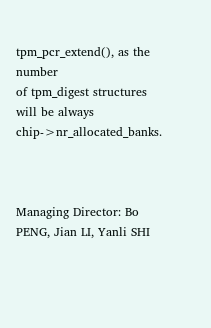tpm_pcr_extend(), as the number
of tpm_digest structures will be always chip->nr_allocated_banks.



Managing Director: Bo PENG, Jian LI, Yanli SHI